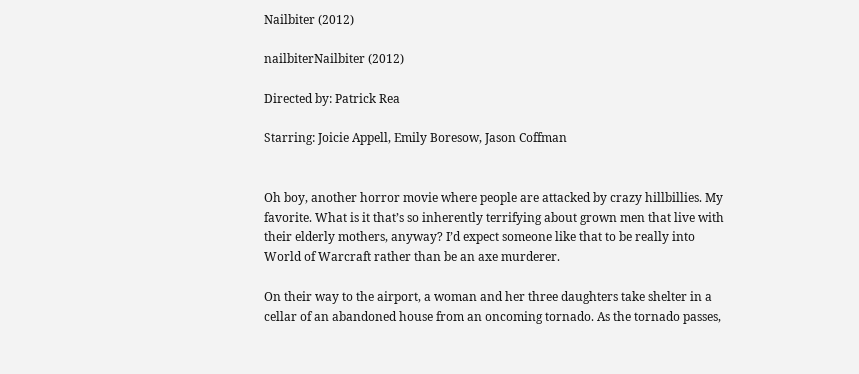Nailbiter (2012)

nailbiterNailbiter (2012)

Directed by: Patrick Rea

Starring: Joicie Appell, Emily Boresow, Jason Coffman


Oh boy, another horror movie where people are attacked by crazy hillbillies. My favorite. What is it that’s so inherently terrifying about grown men that live with their elderly mothers, anyway? I’d expect someone like that to be really into World of Warcraft rather than be an axe murderer.

On their way to the airport, a woman and her three daughters take shelter in a cellar of an abandoned house from an oncoming tornado. As the tornado passes,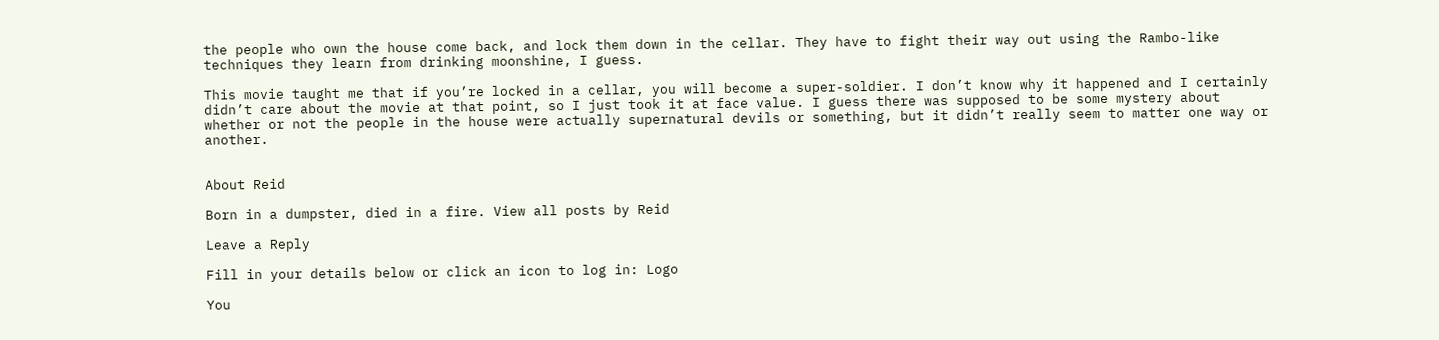the people who own the house come back, and lock them down in the cellar. They have to fight their way out using the Rambo-like techniques they learn from drinking moonshine, I guess.

This movie taught me that if you’re locked in a cellar, you will become a super-soldier. I don’t know why it happened and I certainly didn’t care about the movie at that point, so I just took it at face value. I guess there was supposed to be some mystery about whether or not the people in the house were actually supernatural devils or something, but it didn’t really seem to matter one way or another.


About Reid

Born in a dumpster, died in a fire. View all posts by Reid

Leave a Reply

Fill in your details below or click an icon to log in: Logo

You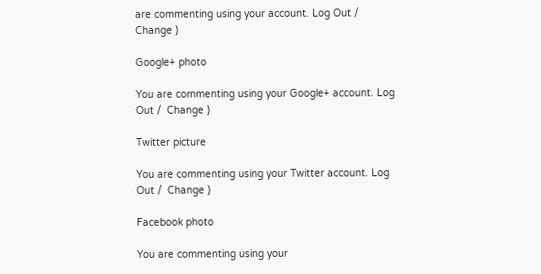are commenting using your account. Log Out /  Change )

Google+ photo

You are commenting using your Google+ account. Log Out /  Change )

Twitter picture

You are commenting using your Twitter account. Log Out /  Change )

Facebook photo

You are commenting using your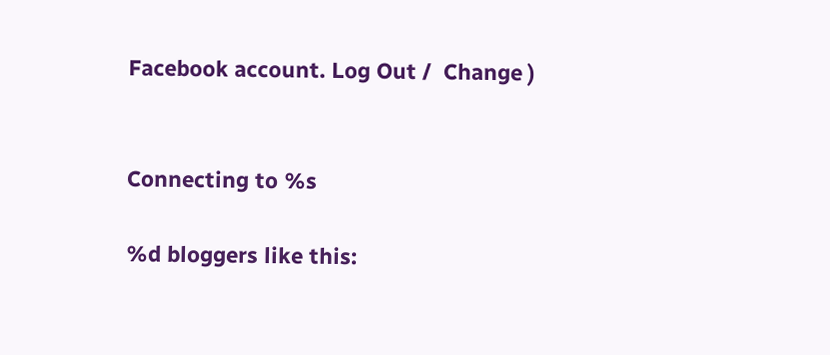Facebook account. Log Out /  Change )


Connecting to %s

%d bloggers like this: